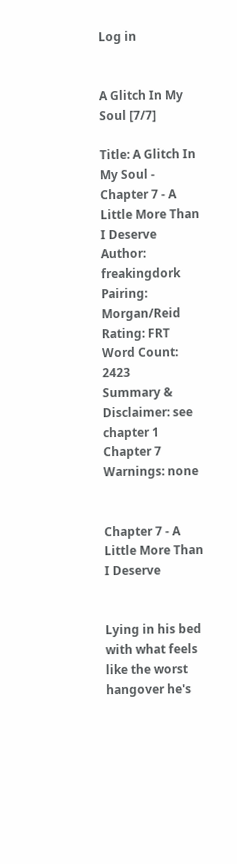Log in


A Glitch In My Soul [7/7]

Title: A Glitch In My Soul - Chapter 7 - A Little More Than I Deserve
Author: freakingdork
Pairing: Morgan/Reid
Rating: FRT
Word Count: 2423
Summary & Disclaimer: see chapter 1
Chapter 7 Warnings: none


Chapter 7 - A Little More Than I Deserve


Lying in his bed with what feels like the worst hangover he's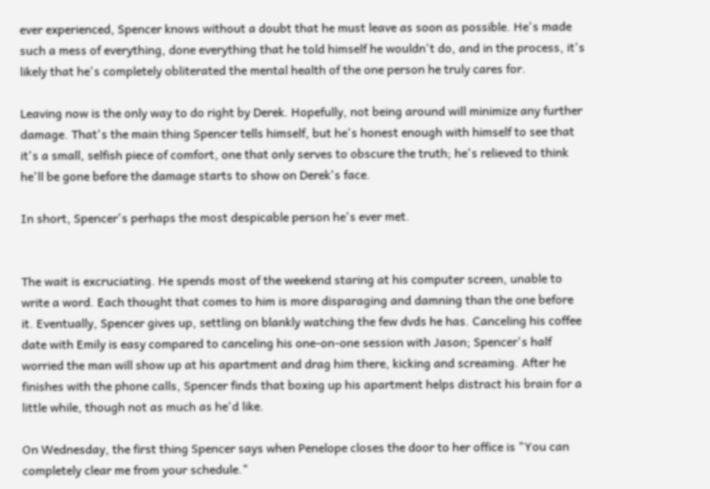ever experienced, Spencer knows without a doubt that he must leave as soon as possible. He's made such a mess of everything, done everything that he told himself he wouldn't do, and in the process, it's likely that he's completely obliterated the mental health of the one person he truly cares for.

Leaving now is the only way to do right by Derek. Hopefully, not being around will minimize any further damage. That's the main thing Spencer tells himself, but he's honest enough with himself to see that it's a small, selfish piece of comfort, one that only serves to obscure the truth; he's relieved to think he'll be gone before the damage starts to show on Derek's face.

In short, Spencer's perhaps the most despicable person he's ever met.


The wait is excruciating. He spends most of the weekend staring at his computer screen, unable to write a word. Each thought that comes to him is more disparaging and damning than the one before it. Eventually, Spencer gives up, settling on blankly watching the few dvds he has. Canceling his coffee date with Emily is easy compared to canceling his one-on-one session with Jason; Spencer's half worried the man will show up at his apartment and drag him there, kicking and screaming. After he finishes with the phone calls, Spencer finds that boxing up his apartment helps distract his brain for a little while, though not as much as he'd like.

On Wednesday, the first thing Spencer says when Penelope closes the door to her office is "You can completely clear me from your schedule."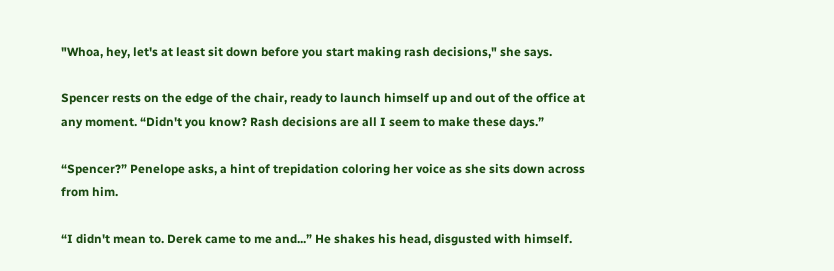"Whoa, hey, let's at least sit down before you start making rash decisions," she says.

Spencer rests on the edge of the chair, ready to launch himself up and out of the office at any moment. “Didn't you know? Rash decisions are all I seem to make these days.”

“Spencer?” Penelope asks, a hint of trepidation coloring her voice as she sits down across from him.

“I didn't mean to. Derek came to me and...” He shakes his head, disgusted with himself.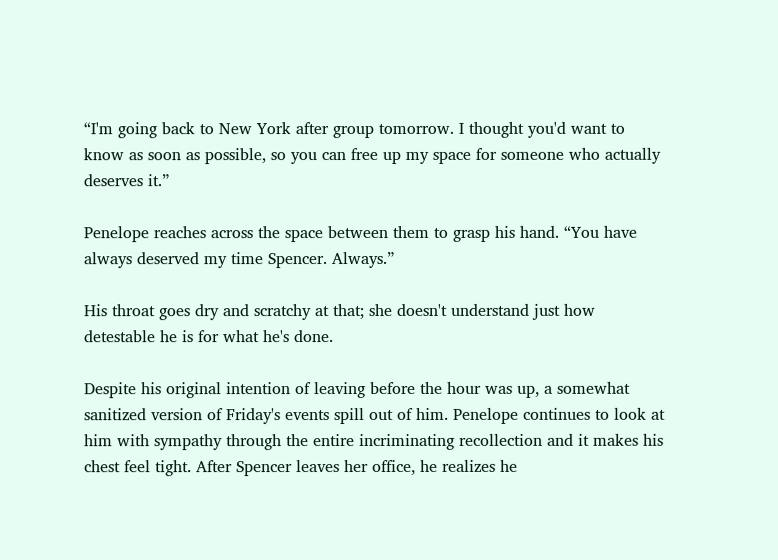“I'm going back to New York after group tomorrow. I thought you'd want to know as soon as possible, so you can free up my space for someone who actually deserves it.”

Penelope reaches across the space between them to grasp his hand. “You have always deserved my time Spencer. Always.”

His throat goes dry and scratchy at that; she doesn't understand just how detestable he is for what he's done.

Despite his original intention of leaving before the hour was up, a somewhat sanitized version of Friday's events spill out of him. Penelope continues to look at him with sympathy through the entire incriminating recollection and it makes his chest feel tight. After Spencer leaves her office, he realizes he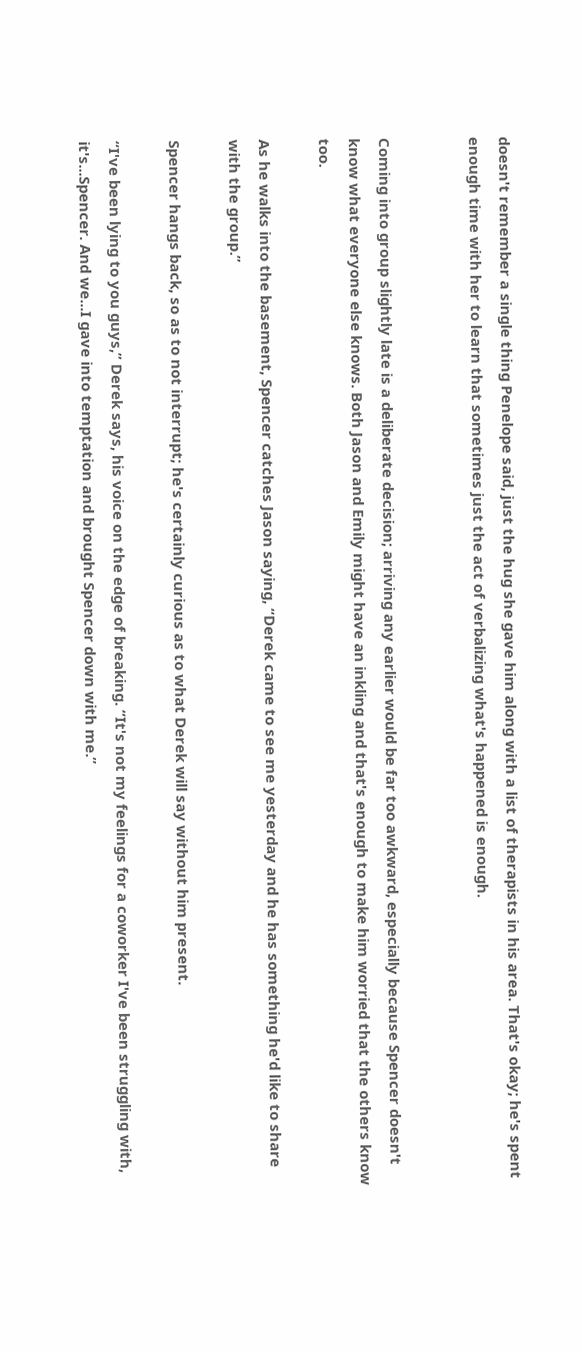doesn't remember a single thing Penelope said, just the hug she gave him along with a list of therapists in his area. That's okay; he's spent enough time with her to learn that sometimes just the act of verbalizing what's happened is enough.


Coming into group slightly late is a deliberate decision; arriving any earlier would be far too awkward, especially because Spencer doesn't know what everyone else knows. Both Jason and Emily might have an inkling and that's enough to make him worried that the others know too.

As he walks into the basement, Spencer catches Jason saying, “Derek came to see me yesterday and he has something he'd like to share with the group.”

Spencer hangs back, so as to not interrupt; he's certainly curious as to what Derek will say without him present.

“I've been lying to you guys,” Derek says, his voice on the edge of breaking. “It's not my feelings for a coworker I've been struggling with, it's...Spencer. And we...I gave into temptation and brought Spencer down with me.”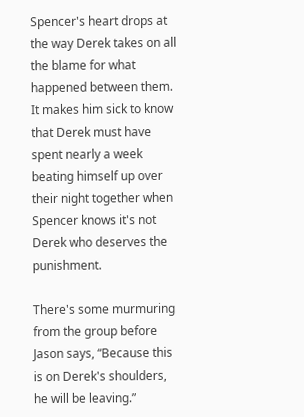Spencer's heart drops at the way Derek takes on all the blame for what happened between them. It makes him sick to know that Derek must have spent nearly a week beating himself up over their night together when Spencer knows it's not Derek who deserves the punishment.

There's some murmuring from the group before Jason says, “Because this is on Derek's shoulders, he will be leaving.”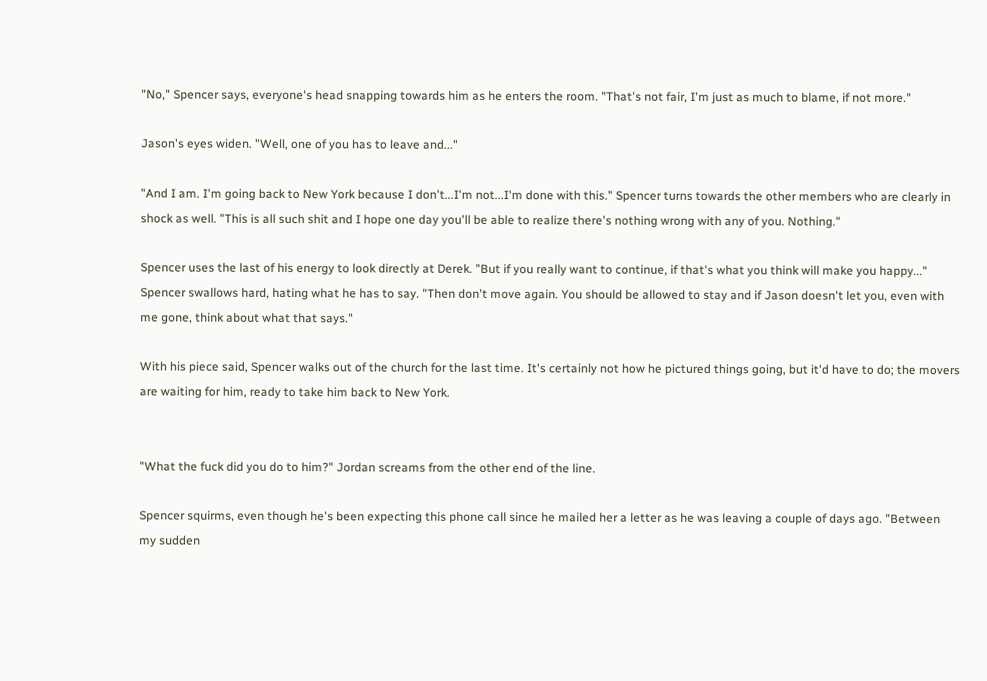"No," Spencer says, everyone's head snapping towards him as he enters the room. "That's not fair, I'm just as much to blame, if not more."

Jason's eyes widen. "Well, one of you has to leave and..."

"And I am. I'm going back to New York because I don't...I'm not...I'm done with this." Spencer turns towards the other members who are clearly in shock as well. "This is all such shit and I hope one day you'll be able to realize there's nothing wrong with any of you. Nothing."

Spencer uses the last of his energy to look directly at Derek. "But if you really want to continue, if that's what you think will make you happy..." Spencer swallows hard, hating what he has to say. "Then don't move again. You should be allowed to stay and if Jason doesn't let you, even with me gone, think about what that says."

With his piece said, Spencer walks out of the church for the last time. It's certainly not how he pictured things going, but it'd have to do; the movers are waiting for him, ready to take him back to New York.


"What the fuck did you do to him?" Jordan screams from the other end of the line.

Spencer squirms, even though he's been expecting this phone call since he mailed her a letter as he was leaving a couple of days ago. "Between my sudden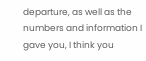departure, as well as the numbers and information I gave you, I think you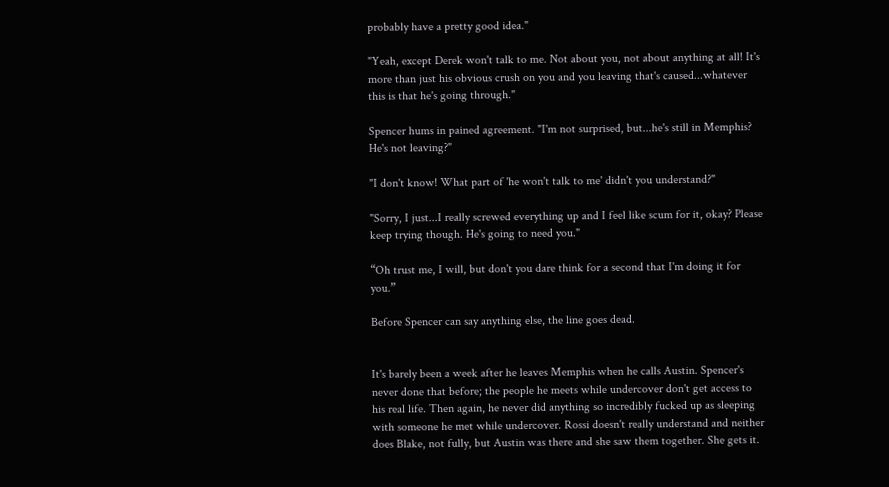probably have a pretty good idea."

"Yeah, except Derek won't talk to me. Not about you, not about anything at all! It's more than just his obvious crush on you and you leaving that's caused...whatever this is that he's going through."

Spencer hums in pained agreement. "I'm not surprised, but...he's still in Memphis? He's not leaving?"

"I don't know! What part of 'he won't talk to me' didn't you understand?"

"Sorry, I just...I really screwed everything up and I feel like scum for it, okay? Please keep trying though. He's going to need you."

“Oh trust me, I will, but don't you dare think for a second that I'm doing it for you.”

Before Spencer can say anything else, the line goes dead.


It's barely been a week after he leaves Memphis when he calls Austin. Spencer's never done that before; the people he meets while undercover don't get access to his real life. Then again, he never did anything so incredibly fucked up as sleeping with someone he met while undercover. Rossi doesn't really understand and neither does Blake, not fully, but Austin was there and she saw them together. She gets it.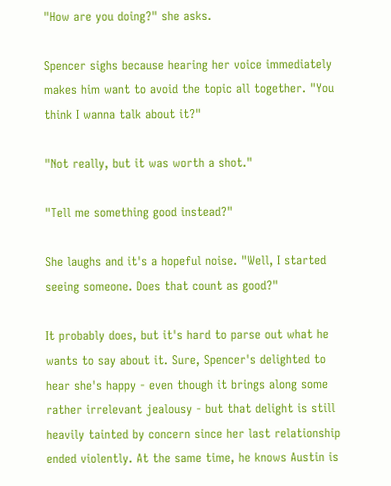"How are you doing?" she asks.

Spencer sighs because hearing her voice immediately makes him want to avoid the topic all together. "You think I wanna talk about it?"

"Not really, but it was worth a shot."

"Tell me something good instead?"

She laughs and it's a hopeful noise. "Well, I started seeing someone. Does that count as good?"

It probably does, but it's hard to parse out what he wants to say about it. Sure, Spencer's delighted to hear she's happy - even though it brings along some rather irrelevant jealousy - but that delight is still heavily tainted by concern since her last relationship ended violently. At the same time, he knows Austin is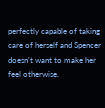perfectly capable of taking care of herself and Spencer doesn't want to make her feel otherwise.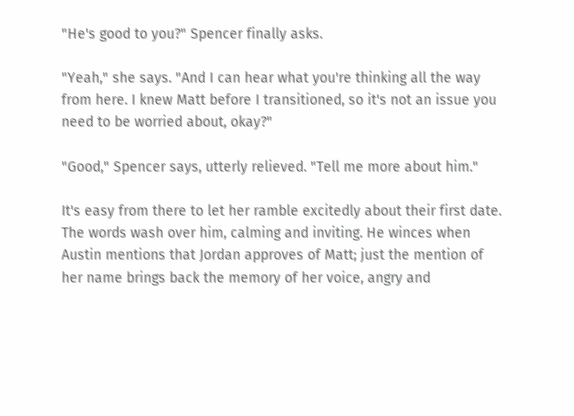"He's good to you?" Spencer finally asks.

"Yeah," she says. "And I can hear what you're thinking all the way from here. I knew Matt before I transitioned, so it's not an issue you need to be worried about, okay?"

"Good," Spencer says, utterly relieved. "Tell me more about him."

It's easy from there to let her ramble excitedly about their first date. The words wash over him, calming and inviting. He winces when Austin mentions that Jordan approves of Matt; just the mention of her name brings back the memory of her voice, angry and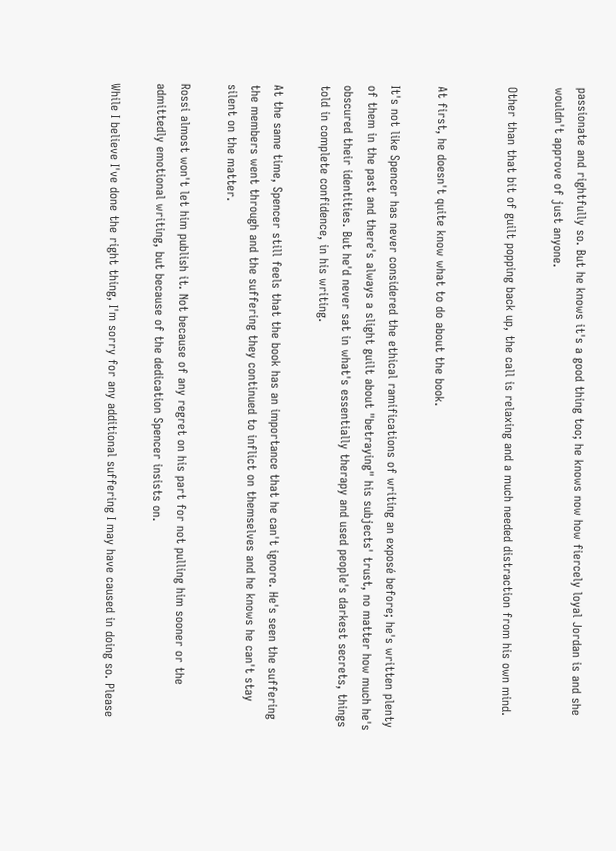passionate and rightfully so. But he knows it's a good thing too; he knows now how fiercely loyal Jordan is and she wouldn't approve of just anyone.

Other than that bit of guilt popping back up, the call is relaxing and a much needed distraction from his own mind.


At first, he doesn't quite know what to do about the book.

It's not like Spencer has never considered the ethical ramifications of writing an exposé before; he's written plenty of them in the past and there's always a slight guilt about "betraying" his subjects' trust, no matter how much he's obscured their identities. But he'd never sat in what's essentially therapy and used people's darkest secrets, things told in complete confidence, in his writing.

At the same time, Spencer still feels that the book has an importance that he can't ignore. He's seen the suffering the members went through and the suffering they continued to inflict on themselves and he knows he can't stay silent on the matter.

Rossi almost won't let him publish it. Not because of any regret on his part for not pulling him sooner or the admittedly emotional writing, but because of the dedication Spencer insists on.

While I believe I've done the right thing, I'm sorry for any additional suffering I may have caused in doing so. Please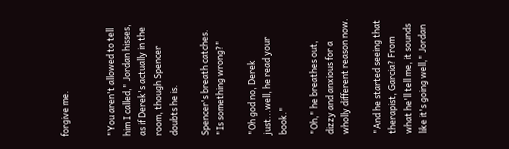forgive me.


"You aren't allowed to tell him I called," Jordan hisses, as if Derek's actually in the room, though Spencer doubts he is.

Spencer's breath catches. "Is something wrong?"

"Oh god no, Derek just...well, he read your book."

"Oh," he breathes out, dizzy and anxious for a wholly different reason now.

"And he started seeing that therapist, Garcia? From what he'll tell me, it sounds like it's going well," Jordan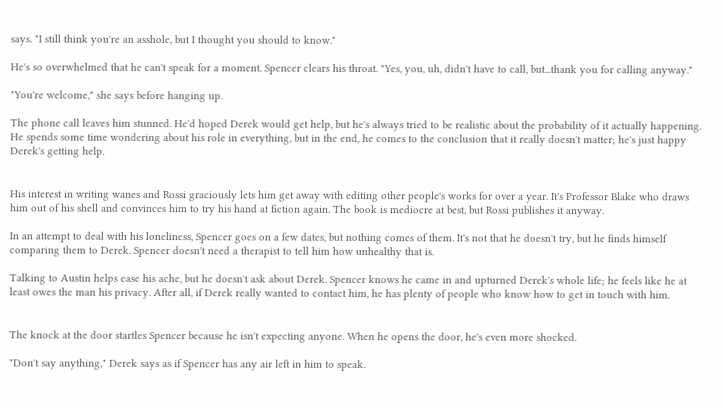says. "I still think you're an asshole, but I thought you should to know."

He's so overwhelmed that he can't speak for a moment. Spencer clears his throat. "Yes, you, uh, didn't have to call, but...thank you for calling anyway."

"You're welcome," she says before hanging up.

The phone call leaves him stunned. He'd hoped Derek would get help, but he's always tried to be realistic about the probability of it actually happening. He spends some time wondering about his role in everything, but in the end, he comes to the conclusion that it really doesn't matter; he's just happy Derek's getting help.


His interest in writing wanes and Rossi graciously lets him get away with editing other people's works for over a year. It's Professor Blake who draws him out of his shell and convinces him to try his hand at fiction again. The book is mediocre at best, but Rossi publishes it anyway.

In an attempt to deal with his loneliness, Spencer goes on a few dates, but nothing comes of them. It's not that he doesn't try, but he finds himself comparing them to Derek. Spencer doesn't need a therapist to tell him how unhealthy that is.

Talking to Austin helps ease his ache, but he doesn't ask about Derek. Spencer knows he came in and upturned Derek's whole life; he feels like he at least owes the man his privacy. After all, if Derek really wanted to contact him, he has plenty of people who know how to get in touch with him.


The knock at the door startles Spencer because he isn't expecting anyone. When he opens the door, he's even more shocked.

"Don't say anything," Derek says as if Spencer has any air left in him to speak.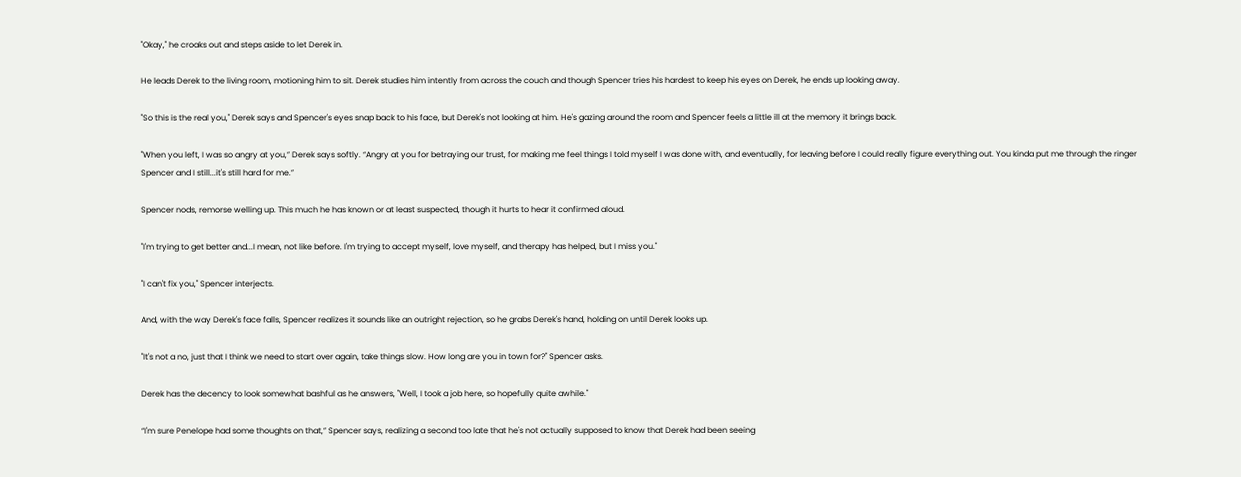"Okay," he croaks out and steps aside to let Derek in.

He leads Derek to the living room, motioning him to sit. Derek studies him intently from across the couch and though Spencer tries his hardest to keep his eyes on Derek, he ends up looking away.

"So this is the real you," Derek says and Spencer's eyes snap back to his face, but Derek's not looking at him. He's gazing around the room and Spencer feels a little ill at the memory it brings back.

"When you left, I was so angry at you,” Derek says softly. “Angry at you for betraying our trust, for making me feel things I told myself I was done with, and eventually, for leaving before I could really figure everything out. You kinda put me through the ringer Spencer and I still...it's still hard for me.”

Spencer nods, remorse welling up. This much he has known or at least suspected, though it hurts to hear it confirmed aloud.

"I'm trying to get better and...I mean, not like before. I'm trying to accept myself, love myself, and therapy has helped, but I miss you."

"I can't fix you," Spencer interjects.

And, with the way Derek's face falls, Spencer realizes it sounds like an outright rejection, so he grabs Derek's hand, holding on until Derek looks up.

"It's not a no, just that I think we need to start over again, take things slow. How long are you in town for?" Spencer asks.

Derek has the decency to look somewhat bashful as he answers, "Well, I took a job here, so hopefully quite awhile."

“I'm sure Penelope had some thoughts on that,” Spencer says, realizing a second too late that he's not actually supposed to know that Derek had been seeing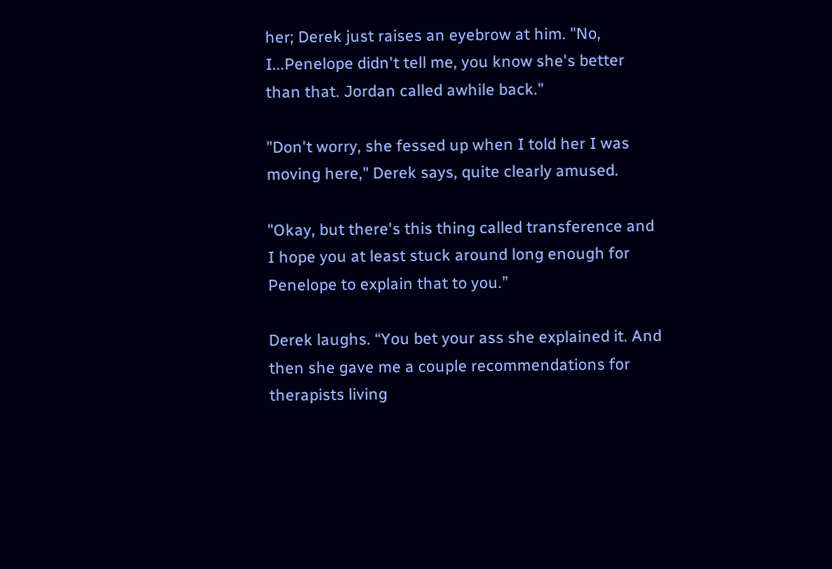her; Derek just raises an eyebrow at him. "No, I...Penelope didn't tell me, you know she's better than that. Jordan called awhile back."

"Don't worry, she fessed up when I told her I was moving here," Derek says, quite clearly amused.

"Okay, but there's this thing called transference and I hope you at least stuck around long enough for Penelope to explain that to you.”

Derek laughs. “You bet your ass she explained it. And then she gave me a couple recommendations for therapists living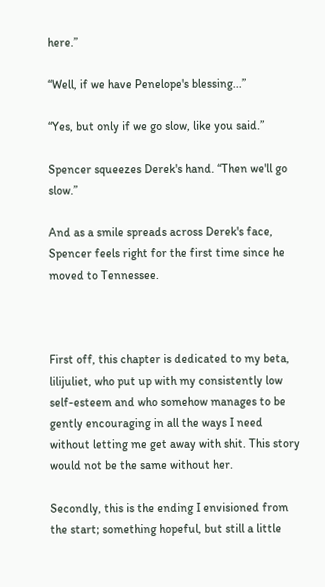here.”

“Well, if we have Penelope's blessing...”

“Yes, but only if we go slow, like you said.”

Spencer squeezes Derek's hand. “Then we'll go slow.”

And as a smile spreads across Derek's face, Spencer feels right for the first time since he moved to Tennessee.



First off, this chapter is dedicated to my beta, lilijuliet, who put up with my consistently low self-esteem and who somehow manages to be gently encouraging in all the ways I need without letting me get away with shit. This story would not be the same without her.

Secondly, this is the ending I envisioned from the start; something hopeful, but still a little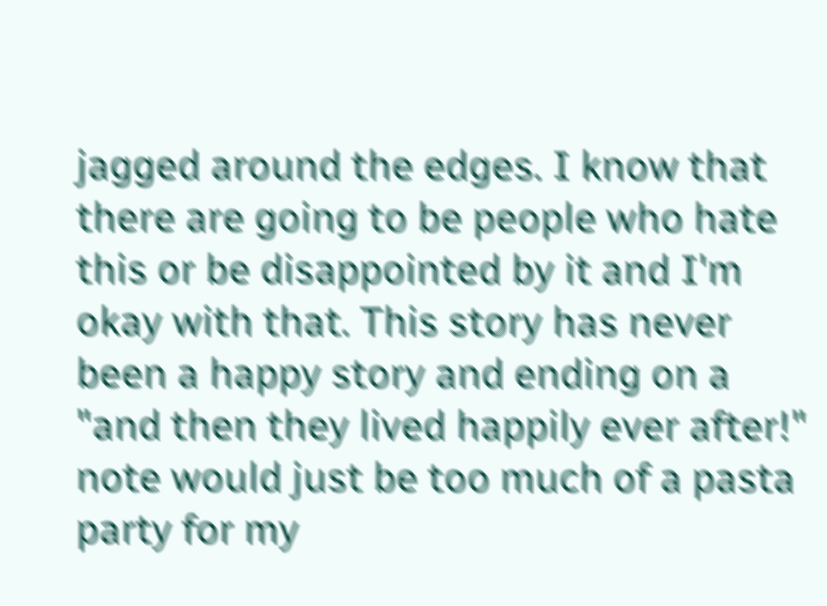jagged around the edges. I know that there are going to be people who hate this or be disappointed by it and I'm okay with that. This story has never been a happy story and ending on a "and then they lived happily ever after!" note would just be too much of a pasta party for my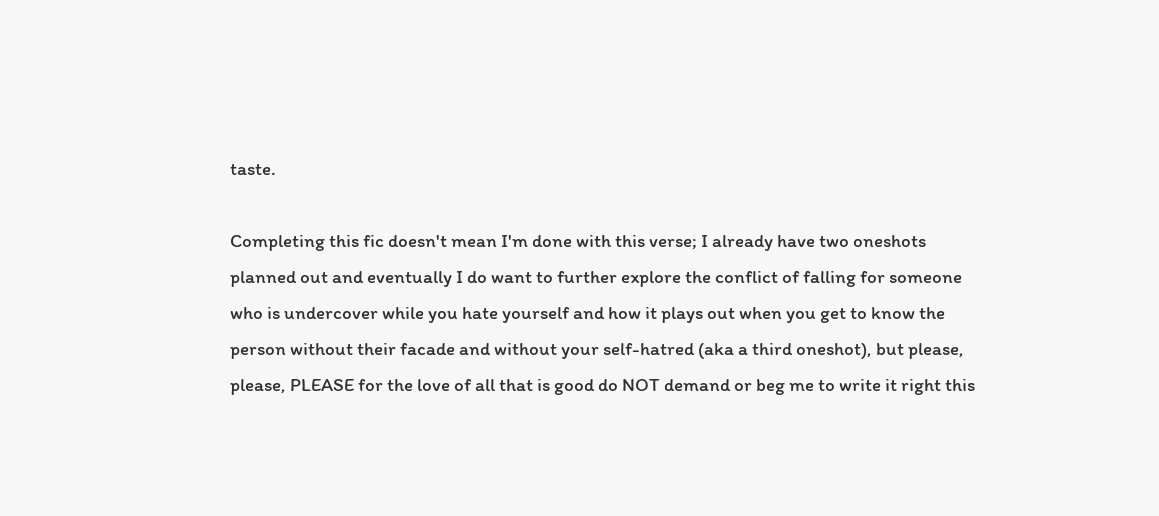taste.

Completing this fic doesn't mean I'm done with this verse; I already have two oneshots planned out and eventually I do want to further explore the conflict of falling for someone who is undercover while you hate yourself and how it plays out when you get to know the person without their facade and without your self-hatred (aka a third oneshot), but please, please, PLEASE for the love of all that is good do NOT demand or beg me to write it right this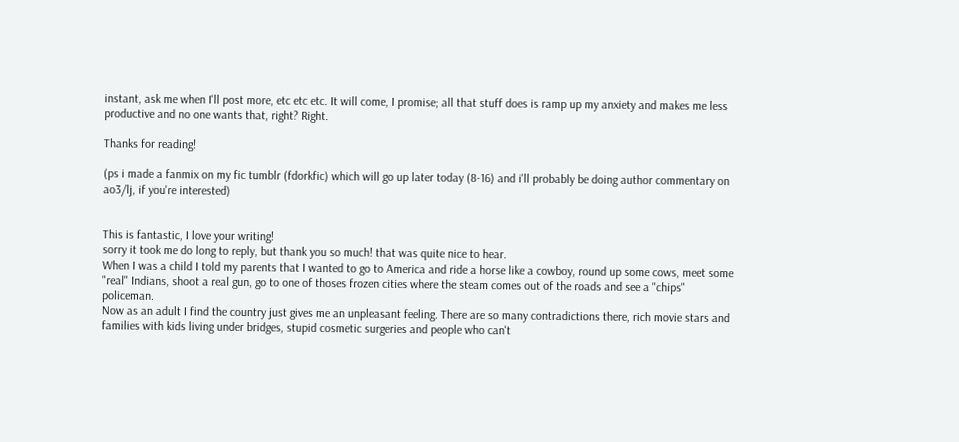instant, ask me when I'll post more, etc etc etc. It will come, I promise; all that stuff does is ramp up my anxiety and makes me less productive and no one wants that, right? Right.

Thanks for reading!

(ps i made a fanmix on my fic tumblr (fdorkfic) which will go up later today (8-16) and i'll probably be doing author commentary on ao3/lj, if you're interested)


This is fantastic, I love your writing!
sorry it took me do long to reply, but thank you so much! that was quite nice to hear.
When I was a child I told my parents that I wanted to go to America and ride a horse like a cowboy, round up some cows, meet some "real" Indians, shoot a real gun, go to one of thoses frozen cities where the steam comes out of the roads and see a "chips" policeman.
Now as an adult I find the country just gives me an unpleasant feeling. There are so many contradictions there, rich movie stars and families with kids living under bridges, stupid cosmetic surgeries and people who can't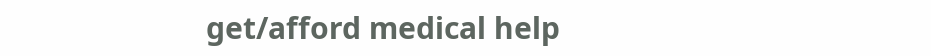get/afford medical help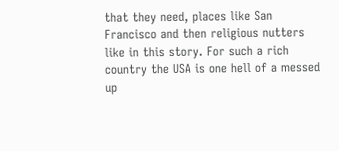that they need, places like San Francisco and then religious nutters like in this story. For such a rich country the USA is one hell of a messed up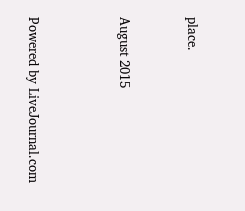place.


August 2015



Powered by LiveJournal.com